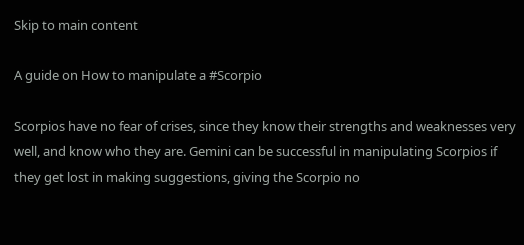Skip to main content

A guide on How to manipulate a #Scorpio

Scorpios have no fear of crises, since they know their strengths and weaknesses very well, and know who they are. Gemini can be successful in manipulating Scorpios if they get lost in making suggestions, giving the Scorpio no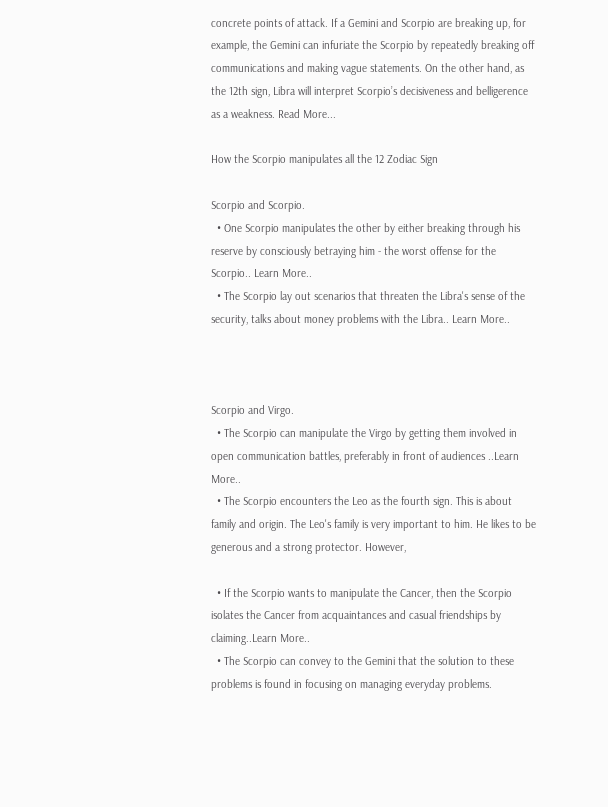concrete points of attack. If a Gemini and Scorpio are breaking up, for example, the Gemini can infuriate the Scorpio by repeatedly breaking off communications and making vague statements. On the other hand, as the 12th sign, Libra will interpret Scorpio’s decisiveness and belligerence as a weakness. Read More...

How the Scorpio manipulates all the 12 Zodiac Sign

Scorpio and Scorpio.
  • One Scorpio manipulates the other by either breaking through his reserve by consciously betraying him - the worst offense for the Scorpio.. Learn More..
  • The Scorpio lay out scenarios that threaten the Libra's sense of the security, talks about money problems with the Libra.. Learn More..



Scorpio and Virgo.
  • The Scorpio can manipulate the Virgo by getting them involved in open communication battles, preferably in front of audiences ..Learn More..
  • The Scorpio encounters the Leo as the fourth sign. This is about family and origin. The Leo's family is very important to him. He likes to be generous and a strong protector. However,

  • If the Scorpio wants to manipulate the Cancer, then the Scorpio isolates the Cancer from acquaintances and casual friendships by claiming..Learn More..
  • The Scorpio can convey to the Gemini that the solution to these problems is found in focusing on managing everyday problems.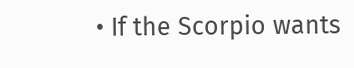• If the Scorpio wants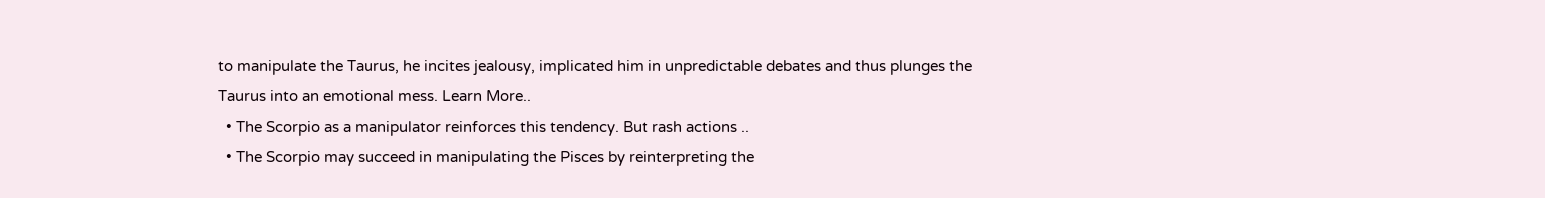to manipulate the Taurus, he incites jealousy, implicated him in unpredictable debates and thus plunges the Taurus into an emotional mess. Learn More..
  • The Scorpio as a manipulator reinforces this tendency. But rash actions ..
  • The Scorpio may succeed in manipulating the Pisces by reinterpreting the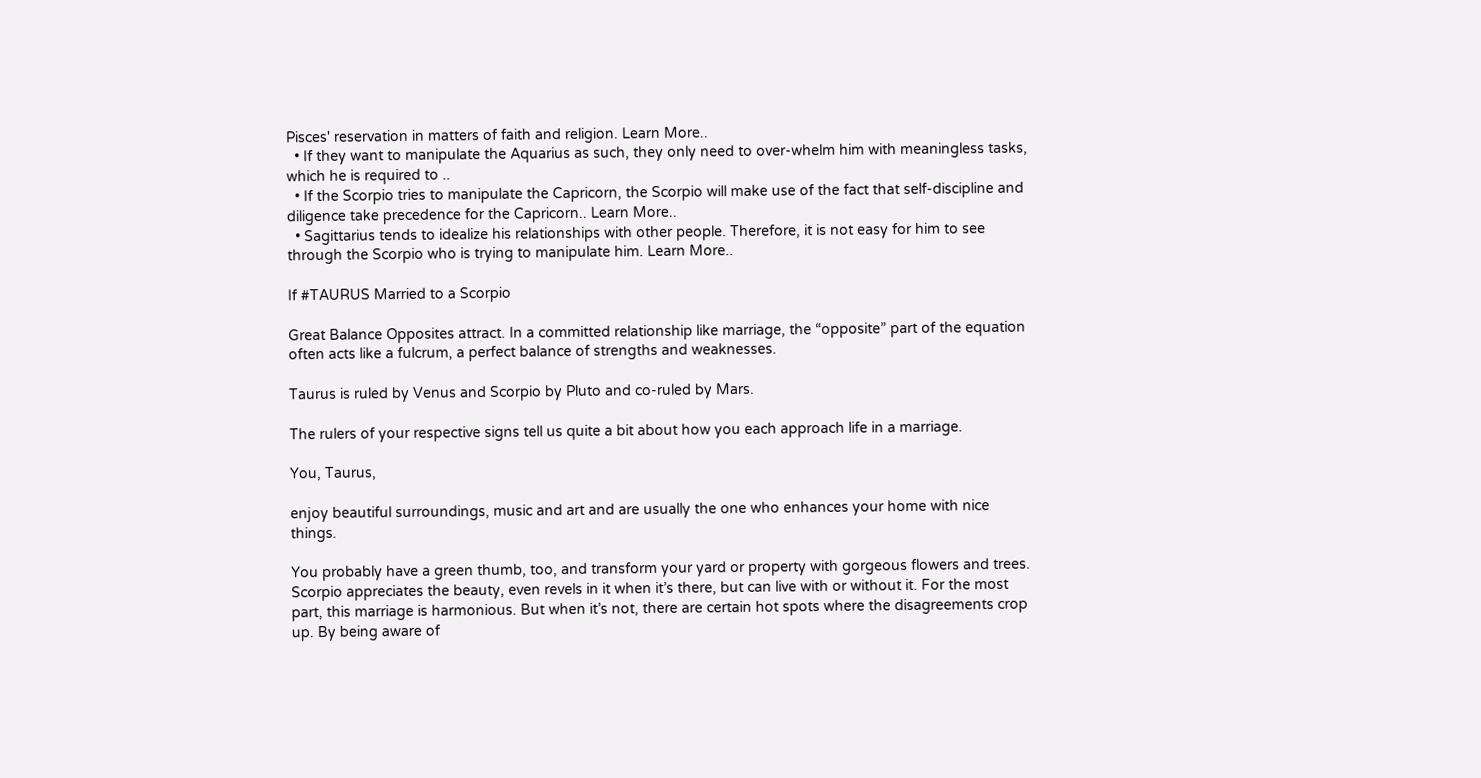Pisces' reservation in matters of faith and religion. Learn More..
  • If they want to manipulate the Aquarius as such, they only need to over-whelm him with meaningless tasks, which he is required to ..
  • If the Scorpio tries to manipulate the Capricorn, the Scorpio will make use of the fact that self-discipline and diligence take precedence for the Capricorn.. Learn More..
  • Sagittarius tends to idealize his relationships with other people. Therefore, it is not easy for him to see through the Scorpio who is trying to manipulate him. Learn More..

If #TAURUS Married to a Scorpio

Great Balance Opposites attract. In a committed relationship like marriage, the “opposite” part of the equation often acts like a fulcrum, a perfect balance of strengths and weaknesses.

Taurus is ruled by Venus and Scorpio by Pluto and co-ruled by Mars.

The rulers of your respective signs tell us quite a bit about how you each approach life in a marriage.

You, Taurus,

enjoy beautiful surroundings, music and art and are usually the one who enhances your home with nice things.

You probably have a green thumb, too, and transform your yard or property with gorgeous flowers and trees. Scorpio appreciates the beauty, even revels in it when it’s there, but can live with or without it. For the most part, this marriage is harmonious. But when it’s not, there are certain hot spots where the disagreements crop up. By being aware of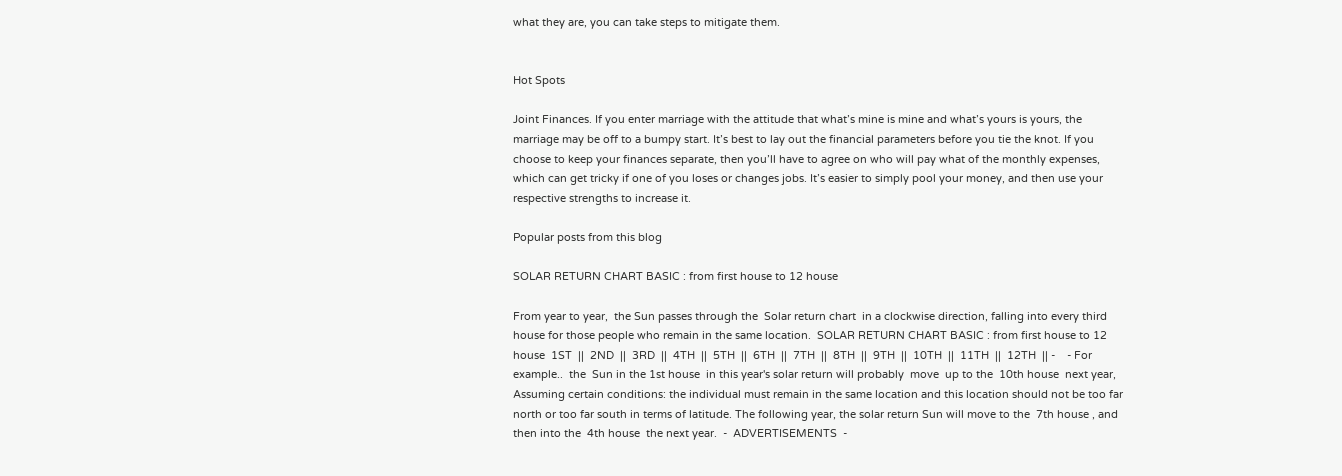what they are, you can take steps to mitigate them.


Hot Spots

Joint Finances. If you enter marriage with the attitude that what’s mine is mine and what’s yours is yours, the marriage may be off to a bumpy start. It’s best to lay out the financial parameters before you tie the knot. If you choose to keep your finances separate, then you’ll have to agree on who will pay what of the monthly expenses, which can get tricky if one of you loses or changes jobs. It’s easier to simply pool your money, and then use your respective strengths to increase it.

Popular posts from this blog

SOLAR RETURN CHART BASIC : from first house to 12 house

From year to year,  the Sun passes through the  Solar return chart  in a clockwise direction, falling into every third house for those people who remain in the same location.  SOLAR RETURN CHART BASIC : from first house to 12 house  1ST  ||  2ND  ||  3RD  ||  4TH  ||  5TH  ||  6TH  ||  7TH  ||  8TH  ||  9TH  ||  10TH  ||  11TH  ||  12TH  || -    - For example..  the  Sun in the 1st house  in this year's solar return will probably  move  up to the  10th house  next year,   Assuming certain conditions: the individual must remain in the same location and this location should not be too far north or too far south in terms of latitude. The following year, the solar return Sun will move to the  7th house , and then into the  4th house  the next year.  -  ADVERTISEMENTS  -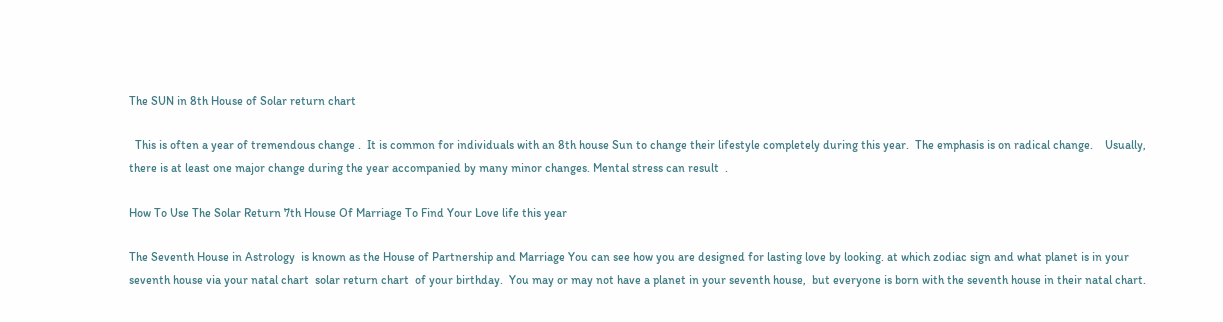The SUN in 8th House of Solar return chart

  This is often a year of tremendous change .  It is common for individuals with an 8th house Sun to change their lifestyle completely during this year.  The emphasis is on radical change.    Usually, there is at least one major change during the year accompanied by many minor changes. Mental stress can result  .

How To Use The Solar Return 7th House Of Marriage To Find Your Love life this year

The Seventh House in Astrology  is known as the House of Partnership and Marriage You can see how you are designed for lasting love by looking. at which zodiac sign and what planet is in your seventh house via your natal chart  solar return chart  of your birthday.  You may or may not have a planet in your seventh house,  but everyone is born with the seventh house in their natal chart.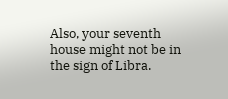Also, your seventh house might not be in the sign of Libra.